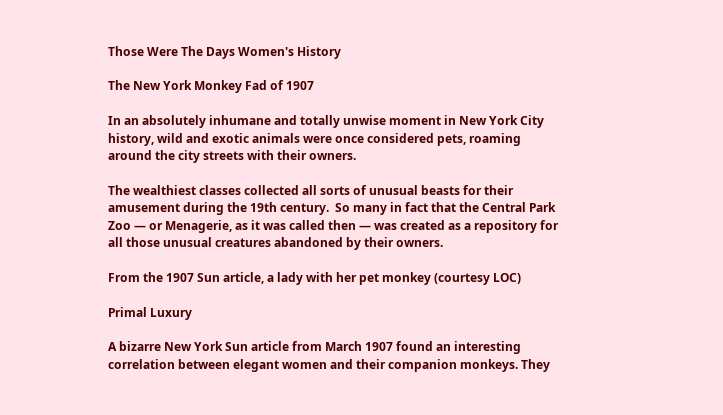Those Were The Days Women's History

The New York Monkey Fad of 1907

In an absolutely inhumane and totally unwise moment in New York City history, wild and exotic animals were once considered pets, roaming around the city streets with their owners.

The wealthiest classes collected all sorts of unusual beasts for their amusement during the 19th century.  So many in fact that the Central Park Zoo — or Menagerie, as it was called then — was created as a repository for all those unusual creatures abandoned by their owners.

From the 1907 Sun article, a lady with her pet monkey (courtesy LOC)

Primal Luxury

A bizarre New York Sun article from March 1907 found an interesting correlation between elegant women and their companion monkeys. They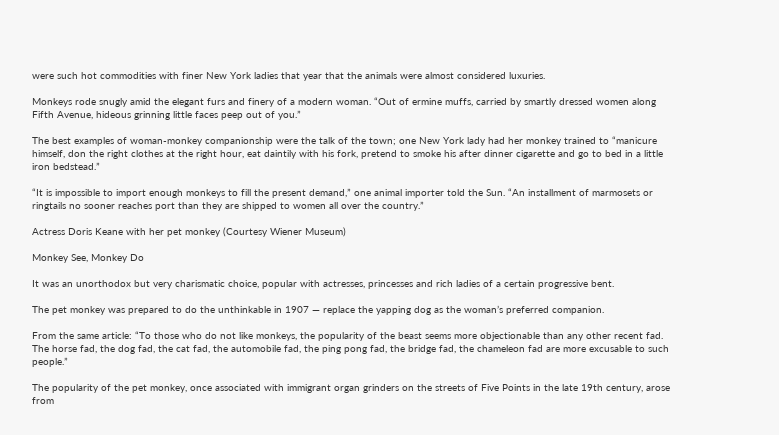were such hot commodities with finer New York ladies that year that the animals were almost considered luxuries.

Monkeys rode snugly amid the elegant furs and finery of a modern woman. “Out of ermine muffs, carried by smartly dressed women along Fifth Avenue, hideous grinning little faces peep out of you.”

The best examples of woman-monkey companionship were the talk of the town; one New York lady had her monkey trained to “manicure himself, don the right clothes at the right hour, eat daintily with his fork, pretend to smoke his after dinner cigarette and go to bed in a little iron bedstead.”

“It is impossible to import enough monkeys to fill the present demand,” one animal importer told the Sun. “An installment of marmosets or ringtails no sooner reaches port than they are shipped to women all over the country.”

Actress Doris Keane with her pet monkey (Courtesy Wiener Museum)

Monkey See, Monkey Do

It was an unorthodox but very charismatic choice, popular with actresses, princesses and rich ladies of a certain progressive bent.

The pet monkey was prepared to do the unthinkable in 1907 — replace the yapping dog as the woman’s preferred companion.

From the same article: “To those who do not like monkeys, the popularity of the beast seems more objectionable than any other recent fad. The horse fad, the dog fad, the cat fad, the automobile fad, the ping pong fad, the bridge fad, the chameleon fad are more excusable to such people.”

The popularity of the pet monkey, once associated with immigrant organ grinders on the streets of Five Points in the late 19th century, arose from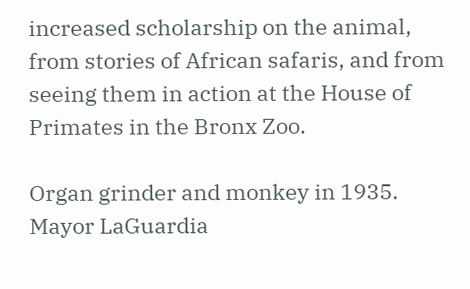increased scholarship on the animal, from stories of African safaris, and from seeing them in action at the House of Primates in the Bronx Zoo.

Organ grinder and monkey in 1935. Mayor LaGuardia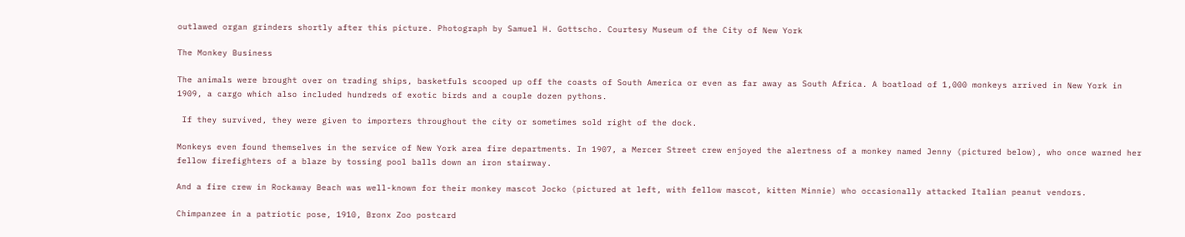outlawed organ grinders shortly after this picture. Photograph by Samuel H. Gottscho. Courtesy Museum of the City of New York

The Monkey Business

The animals were brought over on trading ships, basketfuls scooped up off the coasts of South America or even as far away as South Africa. A boatload of 1,000 monkeys arrived in New York in 1909, a cargo which also included hundreds of exotic birds and a couple dozen pythons.

 If they survived, they were given to importers throughout the city or sometimes sold right of the dock.

Monkeys even found themselves in the service of New York area fire departments. In 1907, a Mercer Street crew enjoyed the alertness of a monkey named Jenny (pictured below), who once warned her fellow firefighters of a blaze by tossing pool balls down an iron stairway.

And a fire crew in Rockaway Beach was well-known for their monkey mascot Jocko (pictured at left, with fellow mascot, kitten Minnie) who occasionally attacked Italian peanut vendors.

Chimpanzee in a patriotic pose, 1910, Bronx Zoo postcard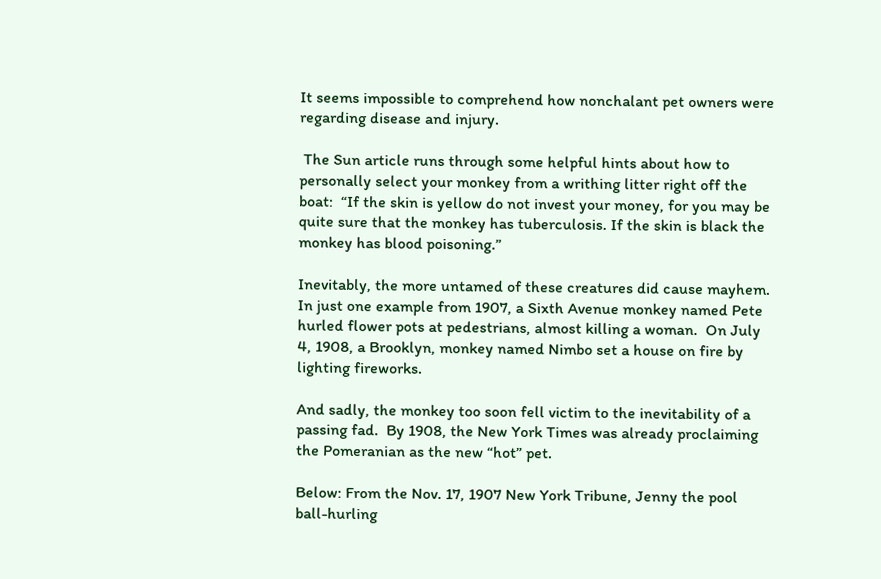It seems impossible to comprehend how nonchalant pet owners were regarding disease and injury.

 The Sun article runs through some helpful hints about how to personally select your monkey from a writhing litter right off the boat:  “If the skin is yellow do not invest your money, for you may be quite sure that the monkey has tuberculosis. If the skin is black the monkey has blood poisoning.”

Inevitably, the more untamed of these creatures did cause mayhem. In just one example from 1907, a Sixth Avenue monkey named Pete hurled flower pots at pedestrians, almost killing a woman.  On July 4, 1908, a Brooklyn, monkey named Nimbo set a house on fire by lighting fireworks.

And sadly, the monkey too soon fell victim to the inevitability of a passing fad.  By 1908, the New York Times was already proclaiming the Pomeranian as the new “hot” pet.

Below: From the Nov. 17, 1907 New York Tribune, Jenny the pool ball-hurling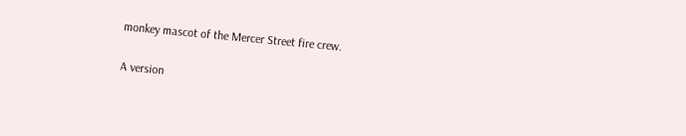monkey mascot of the Mercer Street fire crew.

A version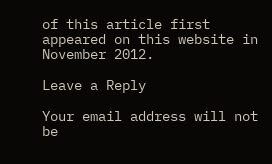of this article first appeared on this website in November 2012.

Leave a Reply

Your email address will not be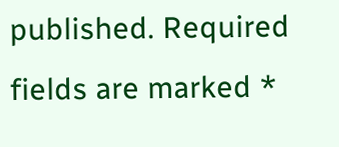published. Required fields are marked *